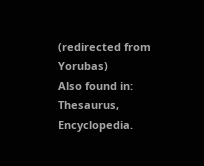(redirected from Yorubas)
Also found in: Thesaurus, Encyclopedia.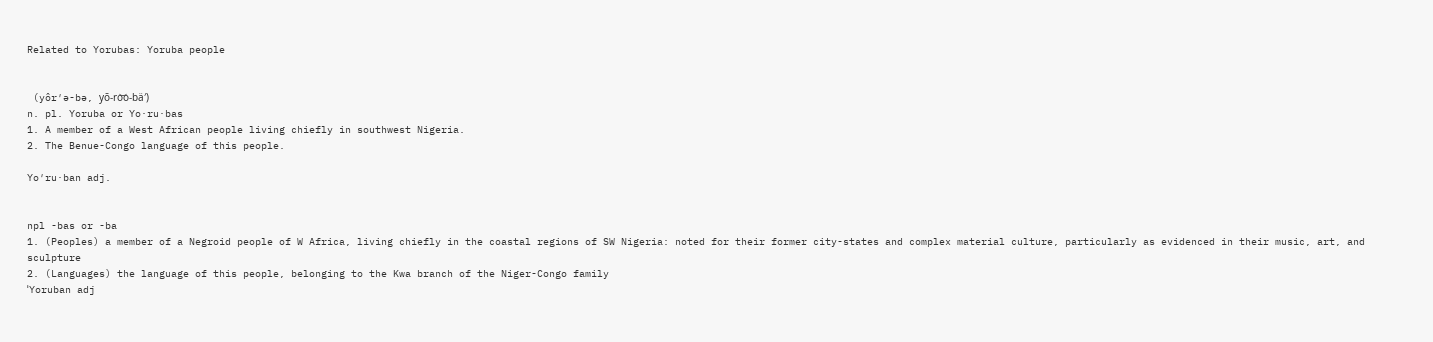Related to Yorubas: Yoruba people


 (yôr′ə-bə, yō-ro͝o-bä′)
n. pl. Yoruba or Yo·ru·bas
1. A member of a West African people living chiefly in southwest Nigeria.
2. The Benue-Congo language of this people.

Yo′ru·ban adj.


npl -bas or -ba
1. (Peoples) a member of a Negroid people of W Africa, living chiefly in the coastal regions of SW Nigeria: noted for their former city-states and complex material culture, particularly as evidenced in their music, art, and sculpture
2. (Languages) the language of this people, belonging to the Kwa branch of the Niger-Congo family
ˈYoruban adj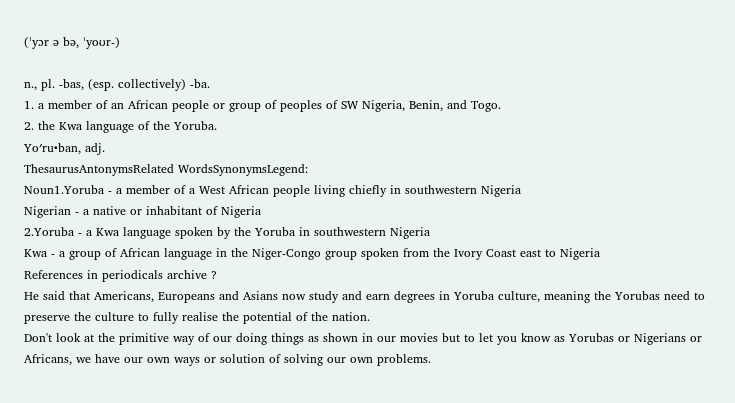(ˈyɔr ə bə, ˈyoʊr-)

n., pl. -bas, (esp. collectively) -ba.
1. a member of an African people or group of peoples of SW Nigeria, Benin, and Togo.
2. the Kwa language of the Yoruba.
Yo′ru•ban, adj.
ThesaurusAntonymsRelated WordsSynonymsLegend:
Noun1.Yoruba - a member of a West African people living chiefly in southwestern Nigeria
Nigerian - a native or inhabitant of Nigeria
2.Yoruba - a Kwa language spoken by the Yoruba in southwestern Nigeria
Kwa - a group of African language in the Niger-Congo group spoken from the Ivory Coast east to Nigeria
References in periodicals archive ?
He said that Americans, Europeans and Asians now study and earn degrees in Yoruba culture, meaning the Yorubas need to preserve the culture to fully realise the potential of the nation.
Don't look at the primitive way of our doing things as shown in our movies but to let you know as Yorubas or Nigerians or Africans, we have our own ways or solution of solving our own problems.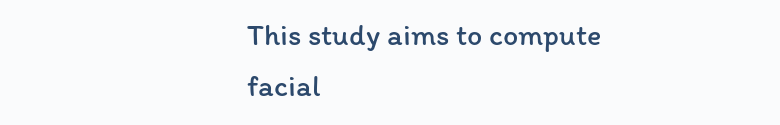This study aims to compute facial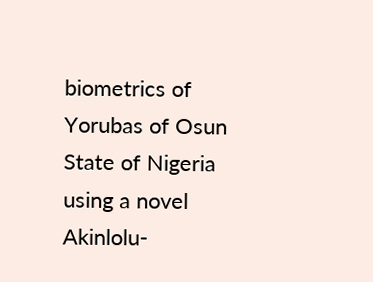biometrics of Yorubas of Osun State of Nigeria using a novel Akinlolu-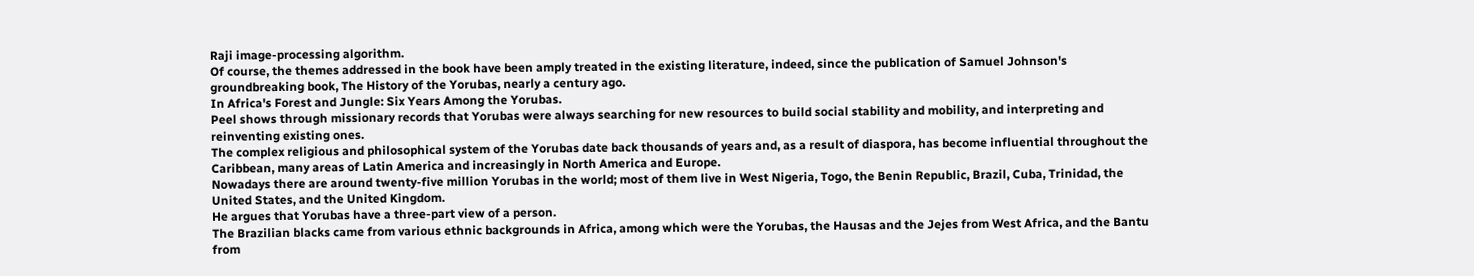Raji image-processing algorithm.
Of course, the themes addressed in the book have been amply treated in the existing literature, indeed, since the publication of Samuel Johnson's groundbreaking book, The History of the Yorubas, nearly a century ago.
In Africa's Forest and Jungle: Six Years Among the Yorubas.
Peel shows through missionary records that Yorubas were always searching for new resources to build social stability and mobility, and interpreting and reinventing existing ones.
The complex religious and philosophical system of the Yorubas date back thousands of years and, as a result of diaspora, has become influential throughout the Caribbean, many areas of Latin America and increasingly in North America and Europe.
Nowadays there are around twenty-five million Yorubas in the world; most of them live in West Nigeria, Togo, the Benin Republic, Brazil, Cuba, Trinidad, the United States, and the United Kingdom.
He argues that Yorubas have a three-part view of a person.
The Brazilian blacks came from various ethnic backgrounds in Africa, among which were the Yorubas, the Hausas and the Jejes from West Africa, and the Bantu from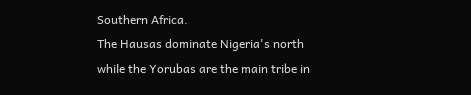Southern Africa.
The Hausas dominate Nigeria's north while the Yorubas are the main tribe in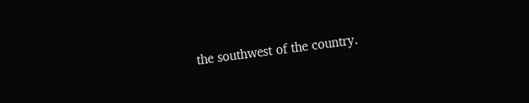the southwest of the country.